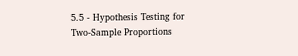5.5 - Hypothesis Testing for Two-Sample Proportions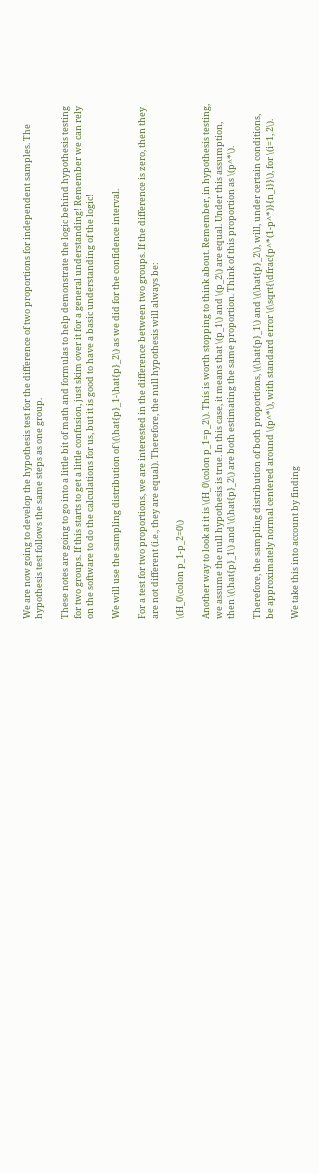We are now going to develop the hypothesis test for the difference of two proportions for independent samples. The hypothesis test follows the same steps as one group.

These notes are going to go into a little bit of math and formulas to help demonstrate the logic behind hypothesis testing for two groups. If this starts to get a little confusion, just skim over it for a general understanding! Remember we can rely on the software to do the calculations for us, but it is good to have a basic understanding of the logic!

We will use the sampling distribution of \(\hat{p}_1-\hat{p}_2\) as we did for the confidence interval.

For a test for two proportions, we are interested in the difference between two groups. If the difference is zero, then they are not different (i.e., they are equal). Therefore, the null hypothesis will always be:

\(H_0\colon p_1-p_2=0\)

Another way to look at it is \(H_0\colon p_1=p_2\). This is worth stopping to think about. Remember, in hypothesis testing, we assume the null hypothesis is true. In this case, it means that \(p_1\) and \(p_2\) are equal. Under this assumption, then \(\hat{p}_1\) and \(\hat{p}_2\) are both estimating the same proportion. Think of this proportion as \(p^*\).

Therefore, the sampling distribution of both proportions, \(\hat{p}_1\) and \(\hat{p}_2\), will, under certain conditions, be approximately normal centered around \(p^*\), with standard error \(\sqrt{\dfrac{p^*(1-p^*)}{n_i}}\), for \(i=1, 2\).

We take this into account by finding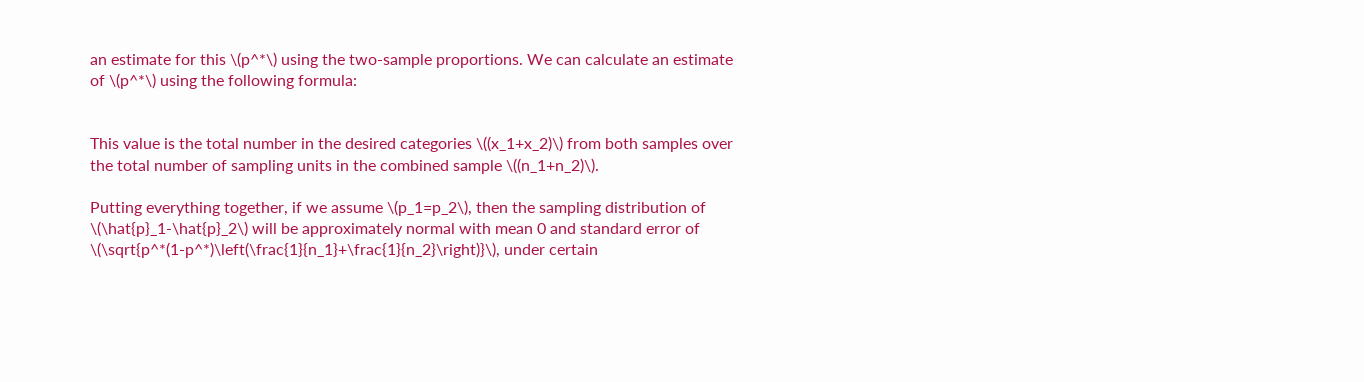an estimate for this \(p^*\) using the two-sample proportions. We can calculate an estimate of \(p^*\) using the following formula:


This value is the total number in the desired categories \((x_1+x_2)\) from both samples over the total number of sampling units in the combined sample \((n_1+n_2)\).

Putting everything together, if we assume \(p_1=p_2\), then the sampling distribution of \(\hat{p}_1-\hat{p}_2\) will be approximately normal with mean 0 and standard error of \(\sqrt{p^*(1-p^*)\left(\frac{1}{n_1}+\frac{1}{n_2}\right)}\), under certain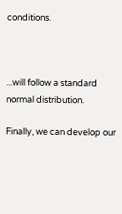conditions.



...will follow a standard normal distribution.

Finally, we can develop our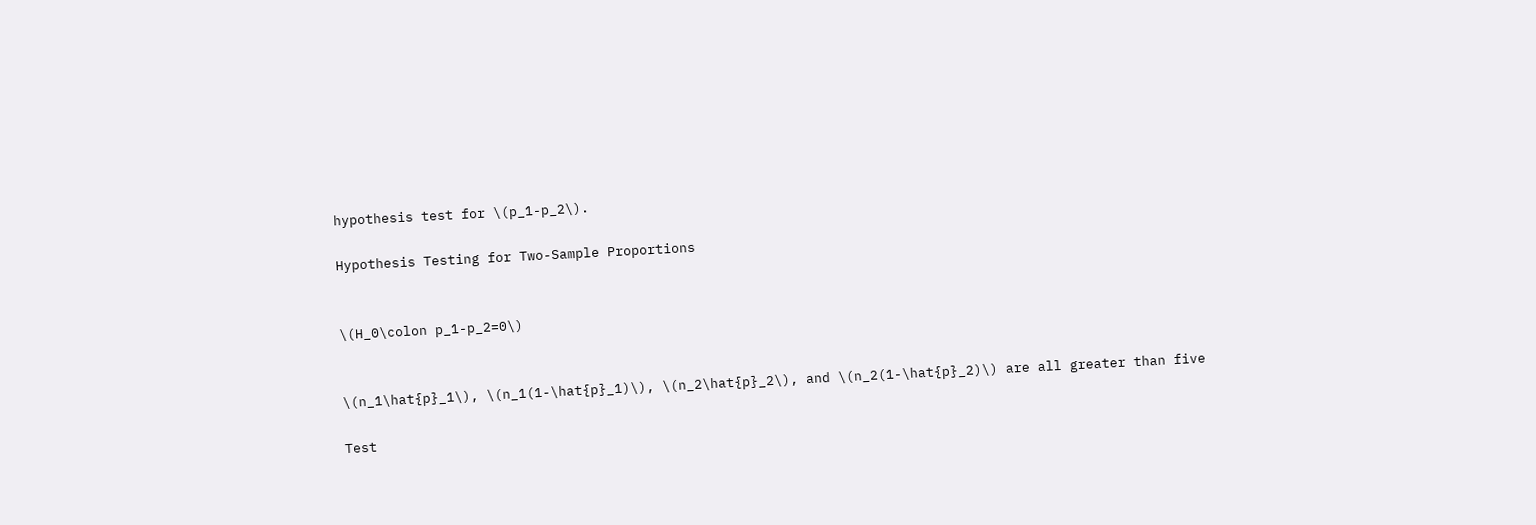hypothesis test for \(p_1-p_2\).

Hypothesis Testing for Two-Sample Proportions


\(H_0\colon p_1-p_2=0\)


\(n_1\hat{p}_1\), \(n_1(1-\hat{p}_1)\), \(n_2\hat{p}_2\), and \(n_2(1-\hat{p}_2)\) are all greater than five

Test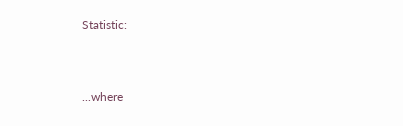Statistic:


...where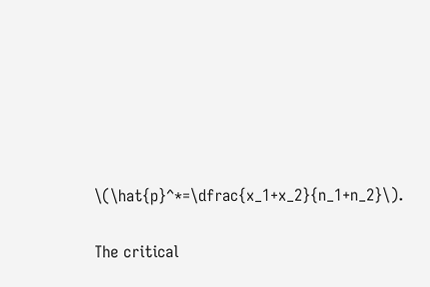\(\hat{p}^*=\dfrac{x_1+x_2}{n_1+n_2}\).

The critical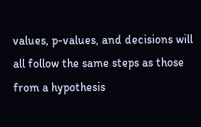values, p-values, and decisions will all follow the same steps as those from a hypothesis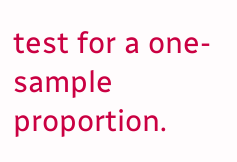test for a one-sample proportion.